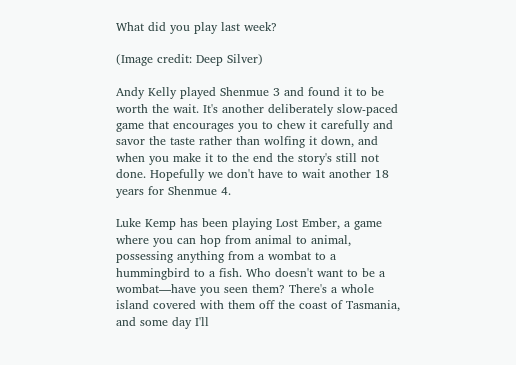What did you play last week?

(Image credit: Deep Silver)

Andy Kelly played Shenmue 3 and found it to be worth the wait. It's another deliberately slow-paced game that encourages you to chew it carefully and savor the taste rather than wolfing it down, and when you make it to the end the story's still not done. Hopefully we don't have to wait another 18 years for Shenmue 4.

Luke Kemp has been playing Lost Ember, a game where you can hop from animal to animal, possessing anything from a wombat to a hummingbird to a fish. Who doesn't want to be a wombat—have you seen them? There's a whole island covered with them off the coast of Tasmania, and some day I'll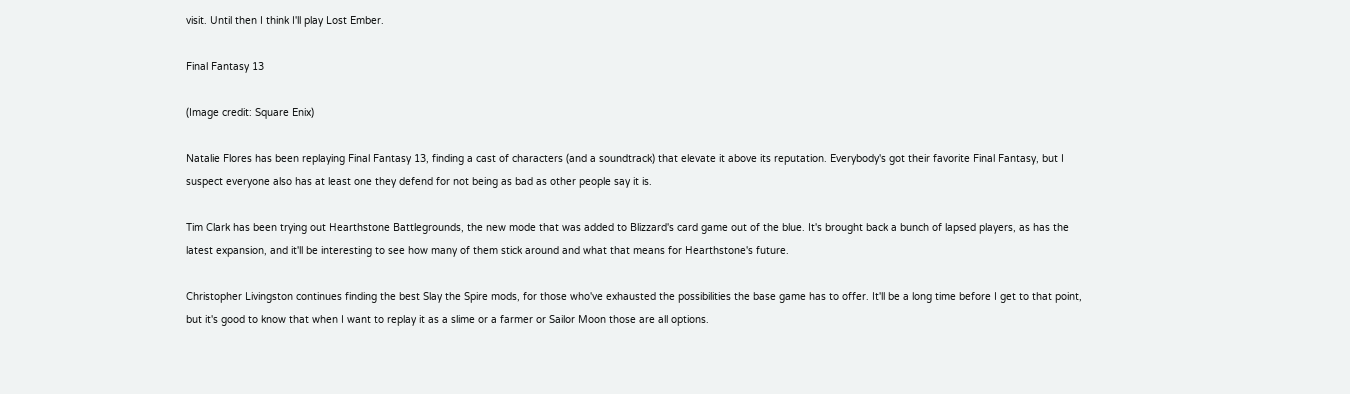visit. Until then I think I'll play Lost Ember.

Final Fantasy 13

(Image credit: Square Enix)

Natalie Flores has been replaying Final Fantasy 13, finding a cast of characters (and a soundtrack) that elevate it above its reputation. Everybody's got their favorite Final Fantasy, but I suspect everyone also has at least one they defend for not being as bad as other people say it is.

Tim Clark has been trying out Hearthstone Battlegrounds, the new mode that was added to Blizzard's card game out of the blue. It's brought back a bunch of lapsed players, as has the latest expansion, and it'll be interesting to see how many of them stick around and what that means for Hearthstone's future.

Christopher Livingston continues finding the best Slay the Spire mods, for those who've exhausted the possibilities the base game has to offer. It'll be a long time before I get to that point, but it's good to know that when I want to replay it as a slime or a farmer or Sailor Moon those are all options.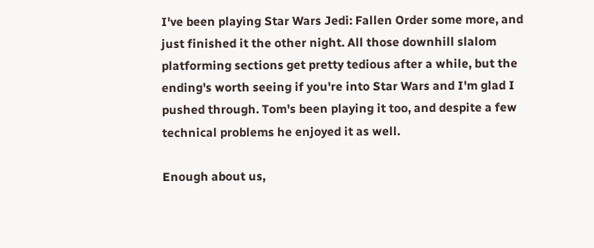I've been playing Star Wars Jedi: Fallen Order some more, and just finished it the other night. All those downhill slalom platforming sections get pretty tedious after a while, but the ending's worth seeing if you're into Star Wars and I'm glad I pushed through. Tom's been playing it too, and despite a few technical problems he enjoyed it as well.

Enough about us,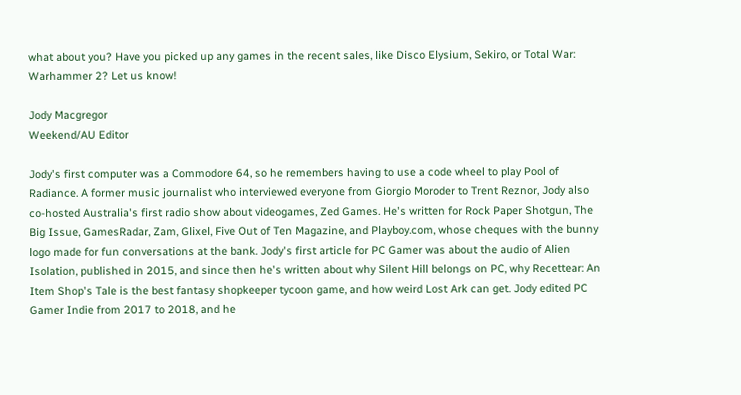what about you? Have you picked up any games in the recent sales, like Disco Elysium, Sekiro, or Total War: Warhammer 2? Let us know!

Jody Macgregor
Weekend/AU Editor

Jody's first computer was a Commodore 64, so he remembers having to use a code wheel to play Pool of Radiance. A former music journalist who interviewed everyone from Giorgio Moroder to Trent Reznor, Jody also co-hosted Australia's first radio show about videogames, Zed Games. He's written for Rock Paper Shotgun, The Big Issue, GamesRadar, Zam, Glixel, Five Out of Ten Magazine, and Playboy.com, whose cheques with the bunny logo made for fun conversations at the bank. Jody's first article for PC Gamer was about the audio of Alien Isolation, published in 2015, and since then he's written about why Silent Hill belongs on PC, why Recettear: An Item Shop's Tale is the best fantasy shopkeeper tycoon game, and how weird Lost Ark can get. Jody edited PC Gamer Indie from 2017 to 2018, and he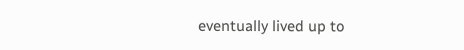eventually lived up to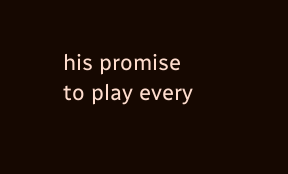his promise to play every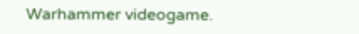Warhammer videogame.